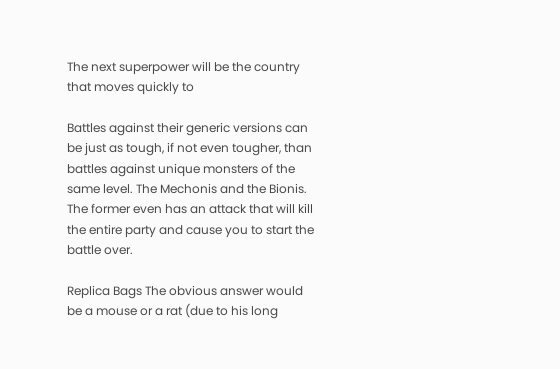The next superpower will be the country that moves quickly to

Battles against their generic versions can be just as tough, if not even tougher, than battles against unique monsters of the same level. The Mechonis and the Bionis. The former even has an attack that will kill the entire party and cause you to start the battle over.

Replica Bags The obvious answer would be a mouse or a rat (due to his long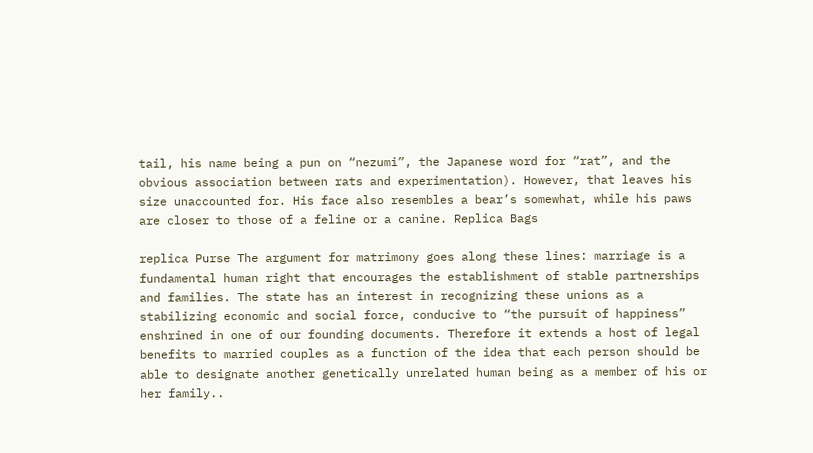tail, his name being a pun on “nezumi”, the Japanese word for “rat”, and the obvious association between rats and experimentation). However, that leaves his size unaccounted for. His face also resembles a bear’s somewhat, while his paws are closer to those of a feline or a canine. Replica Bags

replica Purse The argument for matrimony goes along these lines: marriage is a fundamental human right that encourages the establishment of stable partnerships and families. The state has an interest in recognizing these unions as a stabilizing economic and social force, conducive to “the pursuit of happiness” enshrined in one of our founding documents. Therefore it extends a host of legal benefits to married couples as a function of the idea that each person should be able to designate another genetically unrelated human being as a member of his or her family..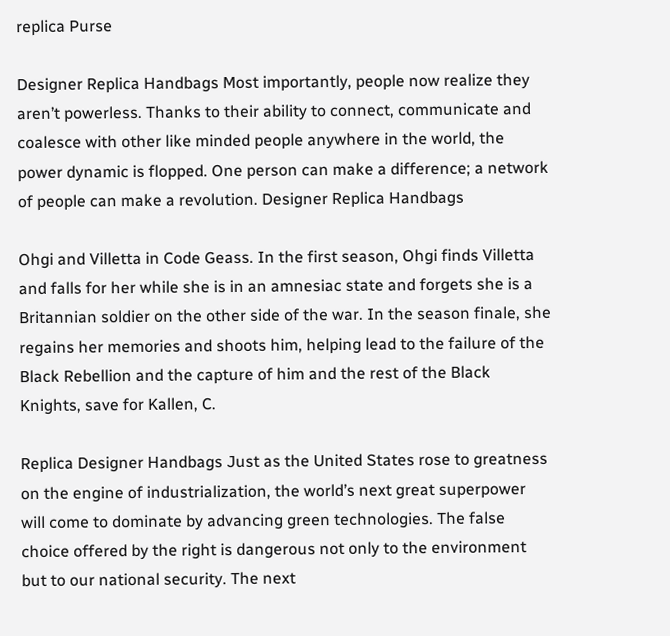replica Purse

Designer Replica Handbags Most importantly, people now realize they aren’t powerless. Thanks to their ability to connect, communicate and coalesce with other like minded people anywhere in the world, the power dynamic is flopped. One person can make a difference; a network of people can make a revolution. Designer Replica Handbags

Ohgi and Villetta in Code Geass. In the first season, Ohgi finds Villetta and falls for her while she is in an amnesiac state and forgets she is a Britannian soldier on the other side of the war. In the season finale, she regains her memories and shoots him, helping lead to the failure of the Black Rebellion and the capture of him and the rest of the Black Knights, save for Kallen, C.

Replica Designer Handbags Just as the United States rose to greatness on the engine of industrialization, the world’s next great superpower will come to dominate by advancing green technologies. The false choice offered by the right is dangerous not only to the environment but to our national security. The next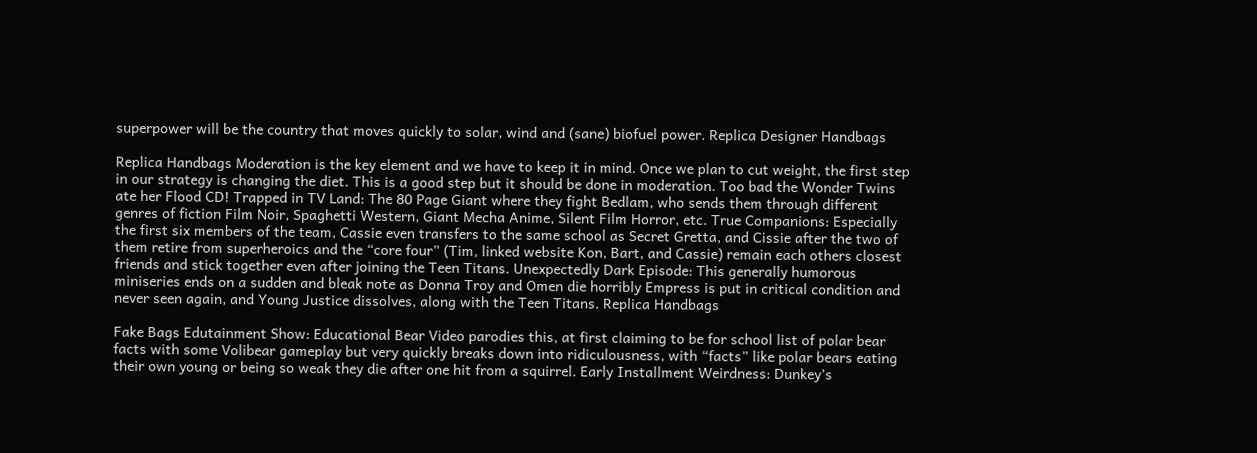superpower will be the country that moves quickly to solar, wind and (sane) biofuel power. Replica Designer Handbags

Replica Handbags Moderation is the key element and we have to keep it in mind. Once we plan to cut weight, the first step in our strategy is changing the diet. This is a good step but it should be done in moderation. Too bad the Wonder Twins ate her Flood CD! Trapped in TV Land: The 80 Page Giant where they fight Bedlam, who sends them through different genres of fiction Film Noir, Spaghetti Western, Giant Mecha Anime, Silent Film Horror, etc. True Companions: Especially the first six members of the team, Cassie even transfers to the same school as Secret Gretta, and Cissie after the two of them retire from superheroics and the “core four” (Tim, linked website Kon, Bart, and Cassie) remain each others closest friends and stick together even after joining the Teen Titans. Unexpectedly Dark Episode: This generally humorous miniseries ends on a sudden and bleak note as Donna Troy and Omen die horribly Empress is put in critical condition and never seen again, and Young Justice dissolves, along with the Teen Titans. Replica Handbags

Fake Bags Edutainment Show: Educational Bear Video parodies this, at first claiming to be for school list of polar bear facts with some Volibear gameplay but very quickly breaks down into ridiculousness, with “facts” like polar bears eating their own young or being so weak they die after one hit from a squirrel. Early Installment Weirdness: Dunkey’s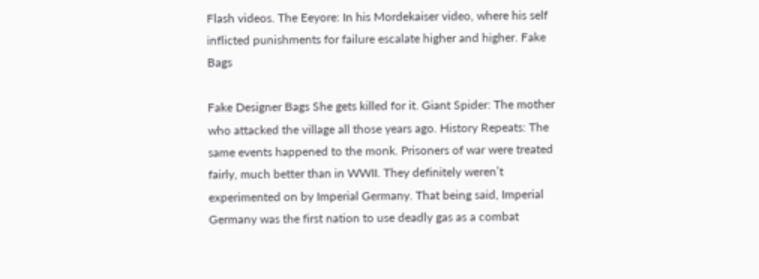Flash videos. The Eeyore: In his Mordekaiser video, where his self inflicted punishments for failure escalate higher and higher. Fake Bags

Fake Designer Bags She gets killed for it. Giant Spider: The mother who attacked the village all those years ago. History Repeats: The same events happened to the monk. Prisoners of war were treated fairly, much better than in WWII. They definitely weren’t experimented on by Imperial Germany. That being said, Imperial Germany was the first nation to use deadly gas as a combat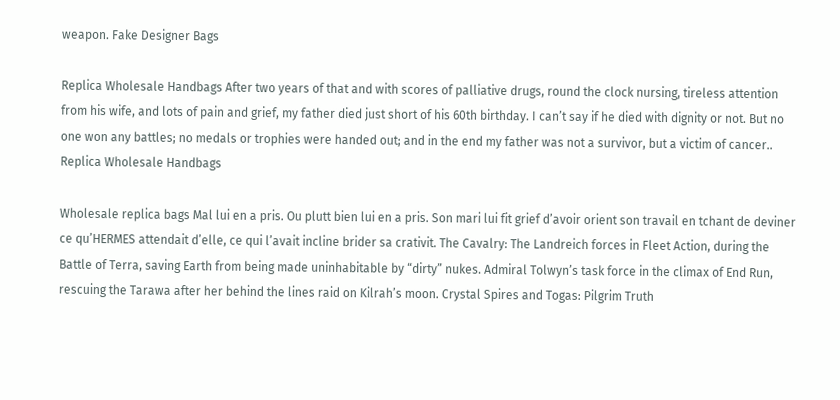weapon. Fake Designer Bags

Replica Wholesale Handbags After two years of that and with scores of palliative drugs, round the clock nursing, tireless attention from his wife, and lots of pain and grief, my father died just short of his 60th birthday. I can’t say if he died with dignity or not. But no one won any battles; no medals or trophies were handed out; and in the end my father was not a survivor, but a victim of cancer.. Replica Wholesale Handbags

Wholesale replica bags Mal lui en a pris. Ou plutt bien lui en a pris. Son mari lui fit grief d’avoir orient son travail en tchant de deviner ce qu’HERMES attendait d’elle, ce qui l’avait incline brider sa crativit. The Cavalry: The Landreich forces in Fleet Action, during the Battle of Terra, saving Earth from being made uninhabitable by “dirty” nukes. Admiral Tolwyn’s task force in the climax of End Run, rescuing the Tarawa after her behind the lines raid on Kilrah’s moon. Crystal Spires and Togas: Pilgrim Truth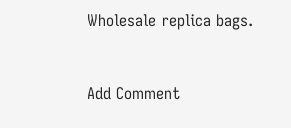Wholesale replica bags.


Add Comment